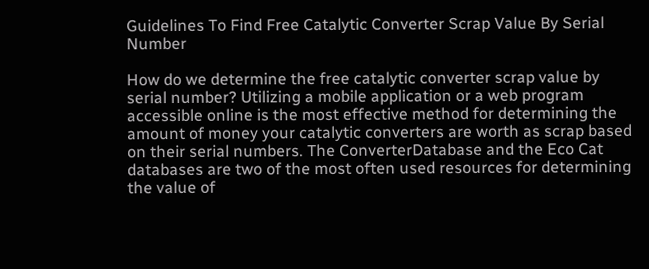Guidelines To Find Free Catalytic Converter Scrap Value By Serial Number

How do we determine the free catalytic converter scrap value by serial number? Utilizing a mobile application or a web program accessible online is the most effective method for determining the amount of money your catalytic converters are worth as scrap based on their serial numbers. The ConverterDatabase and the Eco Cat databases are two of the most often used resources for determining the value of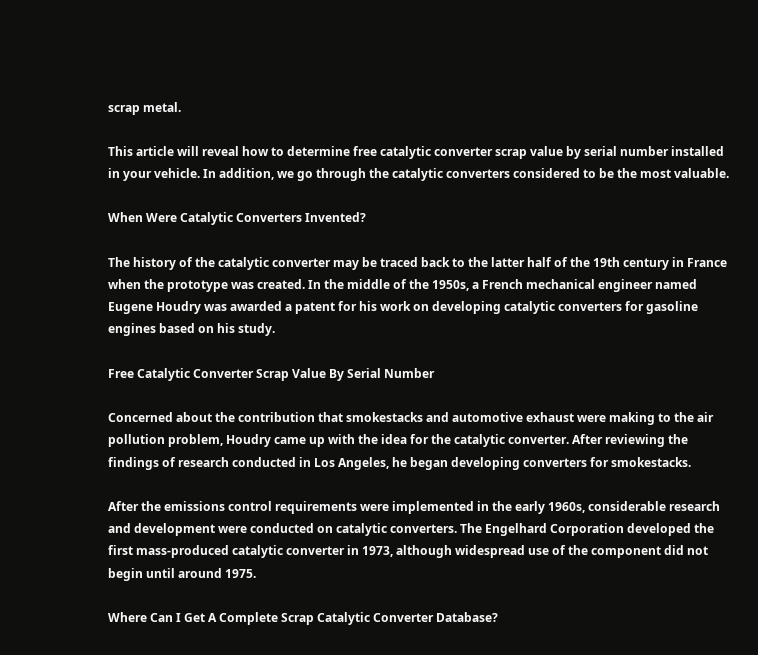scrap metal.

This article will reveal how to determine free catalytic converter scrap value by serial number installed in your vehicle. In addition, we go through the catalytic converters considered to be the most valuable.

When Were Catalytic Converters Invented?

The history of the catalytic converter may be traced back to the latter half of the 19th century in France when the prototype was created. In the middle of the 1950s, a French mechanical engineer named Eugene Houdry was awarded a patent for his work on developing catalytic converters for gasoline engines based on his study.

Free Catalytic Converter Scrap Value By Serial Number

Concerned about the contribution that smokestacks and automotive exhaust were making to the air pollution problem, Houdry came up with the idea for the catalytic converter. After reviewing the findings of research conducted in Los Angeles, he began developing converters for smokestacks.

After the emissions control requirements were implemented in the early 1960s, considerable research and development were conducted on catalytic converters. The Engelhard Corporation developed the first mass-produced catalytic converter in 1973, although widespread use of the component did not begin until around 1975.

Where Can I Get A Complete Scrap Catalytic Converter Database?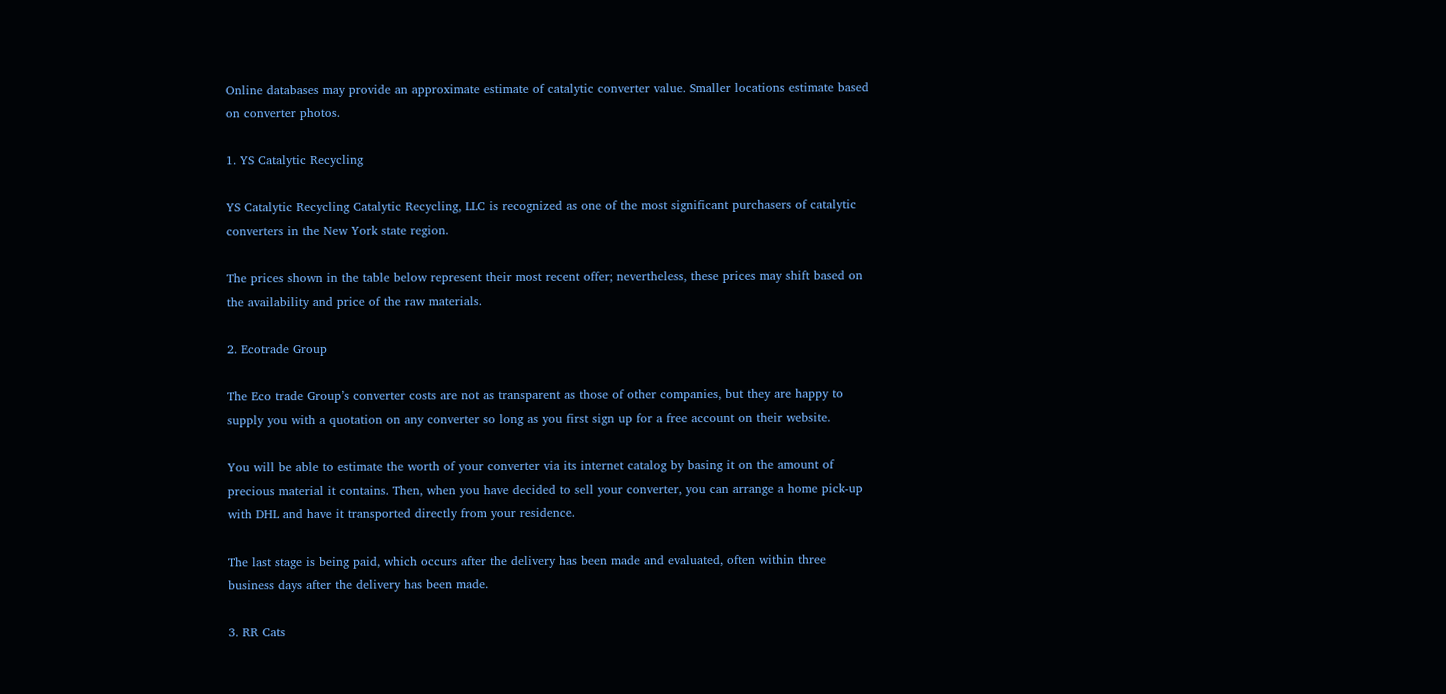Online databases may provide an approximate estimate of catalytic converter value. Smaller locations estimate based on converter photos.

1. YS Catalytic Recycling

YS Catalytic Recycling Catalytic Recycling, LLC is recognized as one of the most significant purchasers of catalytic converters in the New York state region.

The prices shown in the table below represent their most recent offer; nevertheless, these prices may shift based on the availability and price of the raw materials.

2. Ecotrade Group

The Eco trade Group’s converter costs are not as transparent as those of other companies, but they are happy to supply you with a quotation on any converter so long as you first sign up for a free account on their website.

You will be able to estimate the worth of your converter via its internet catalog by basing it on the amount of precious material it contains. Then, when you have decided to sell your converter, you can arrange a home pick-up with DHL and have it transported directly from your residence.

The last stage is being paid, which occurs after the delivery has been made and evaluated, often within three business days after the delivery has been made.

3. RR Cats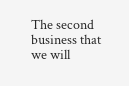The second business that we will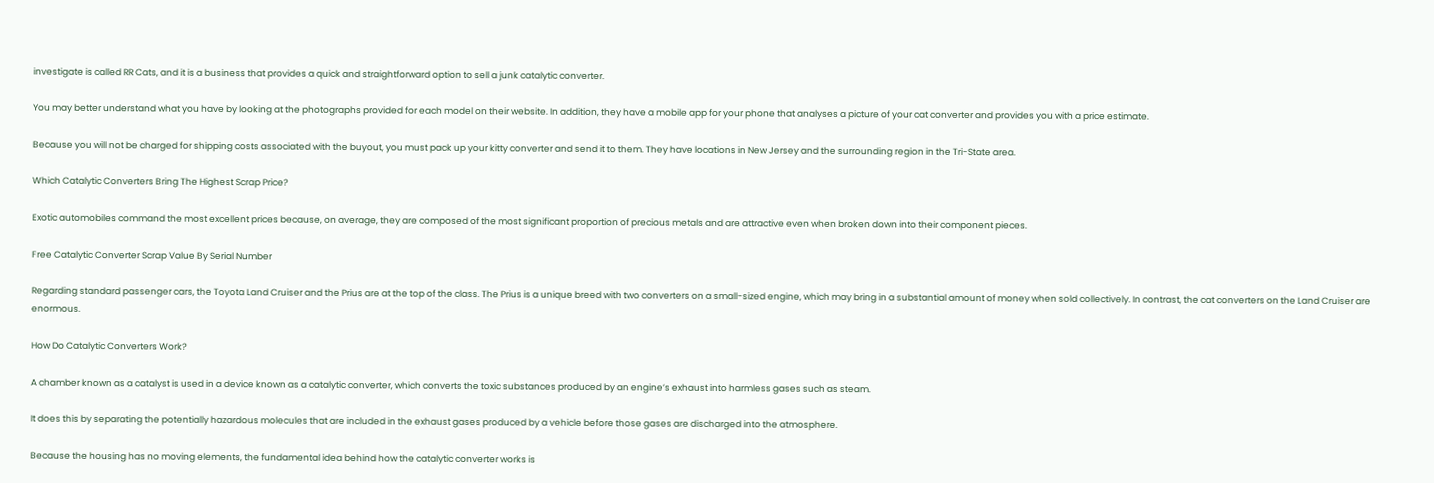investigate is called RR Cats, and it is a business that provides a quick and straightforward option to sell a junk catalytic converter.

You may better understand what you have by looking at the photographs provided for each model on their website. In addition, they have a mobile app for your phone that analyses a picture of your cat converter and provides you with a price estimate.

Because you will not be charged for shipping costs associated with the buyout, you must pack up your kitty converter and send it to them. They have locations in New Jersey and the surrounding region in the Tri-State area.

Which Catalytic Converters Bring The Highest Scrap Price?

Exotic automobiles command the most excellent prices because, on average, they are composed of the most significant proportion of precious metals and are attractive even when broken down into their component pieces.

Free Catalytic Converter Scrap Value By Serial Number

Regarding standard passenger cars, the Toyota Land Cruiser and the Prius are at the top of the class. The Prius is a unique breed with two converters on a small-sized engine, which may bring in a substantial amount of money when sold collectively. In contrast, the cat converters on the Land Cruiser are enormous.

How Do Catalytic Converters Work?

A chamber known as a catalyst is used in a device known as a catalytic converter, which converts the toxic substances produced by an engine’s exhaust into harmless gases such as steam.

It does this by separating the potentially hazardous molecules that are included in the exhaust gases produced by a vehicle before those gases are discharged into the atmosphere.

Because the housing has no moving elements, the fundamental idea behind how the catalytic converter works is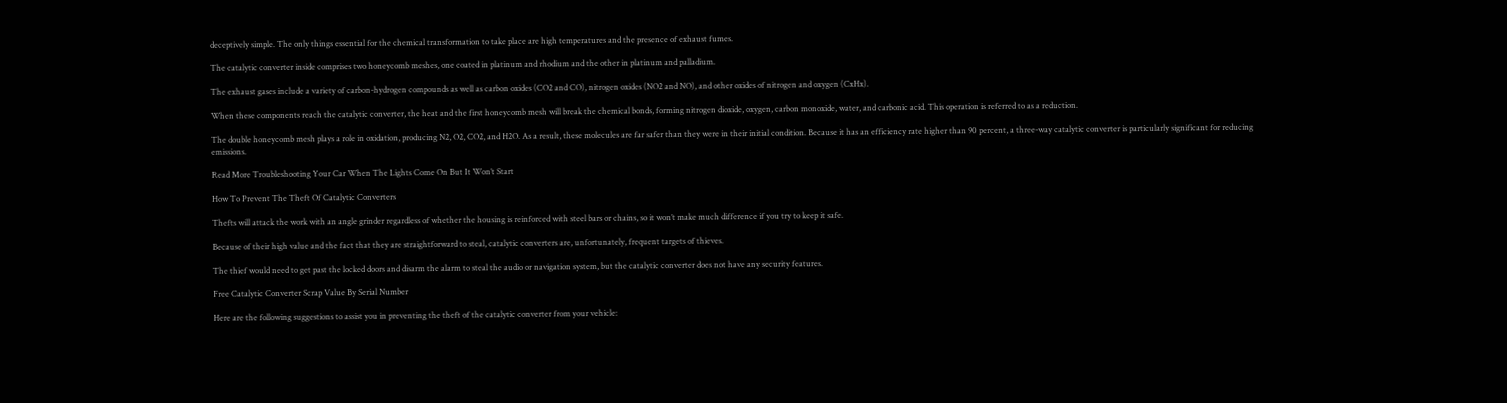deceptively simple. The only things essential for the chemical transformation to take place are high temperatures and the presence of exhaust fumes.

The catalytic converter inside comprises two honeycomb meshes, one coated in platinum and rhodium and the other in platinum and palladium.

The exhaust gases include a variety of carbon-hydrogen compounds as well as carbon oxides (CO2 and CO), nitrogen oxides (NO2 and NO), and other oxides of nitrogen and oxygen (CxHx).

When these components reach the catalytic converter, the heat and the first honeycomb mesh will break the chemical bonds, forming nitrogen dioxide, oxygen, carbon monoxide, water, and carbonic acid. This operation is referred to as a reduction.

The double honeycomb mesh plays a role in oxidation, producing N2, O2, CO2, and H2O. As a result, these molecules are far safer than they were in their initial condition. Because it has an efficiency rate higher than 90 percent, a three-way catalytic converter is particularly significant for reducing emissions.

Read More Troubleshooting Your Car When The Lights Come On But It Won’t Start

How To Prevent The Theft Of Catalytic Converters

Thefts will attack the work with an angle grinder regardless of whether the housing is reinforced with steel bars or chains, so it won’t make much difference if you try to keep it safe.

Because of their high value and the fact that they are straightforward to steal, catalytic converters are, unfortunately, frequent targets of thieves.

The thief would need to get past the locked doors and disarm the alarm to steal the audio or navigation system, but the catalytic converter does not have any security features.

Free Catalytic Converter Scrap Value By Serial Number

Here are the following suggestions to assist you in preventing the theft of the catalytic converter from your vehicle: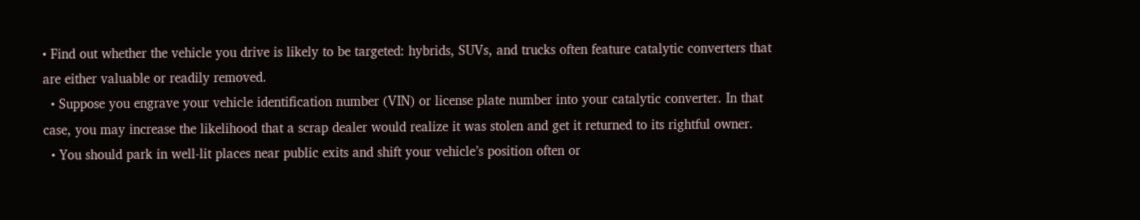• Find out whether the vehicle you drive is likely to be targeted: hybrids, SUVs, and trucks often feature catalytic converters that are either valuable or readily removed.
  • Suppose you engrave your vehicle identification number (VIN) or license plate number into your catalytic converter. In that case, you may increase the likelihood that a scrap dealer would realize it was stolen and get it returned to its rightful owner.
  • You should park in well-lit places near public exits and shift your vehicle’s position often or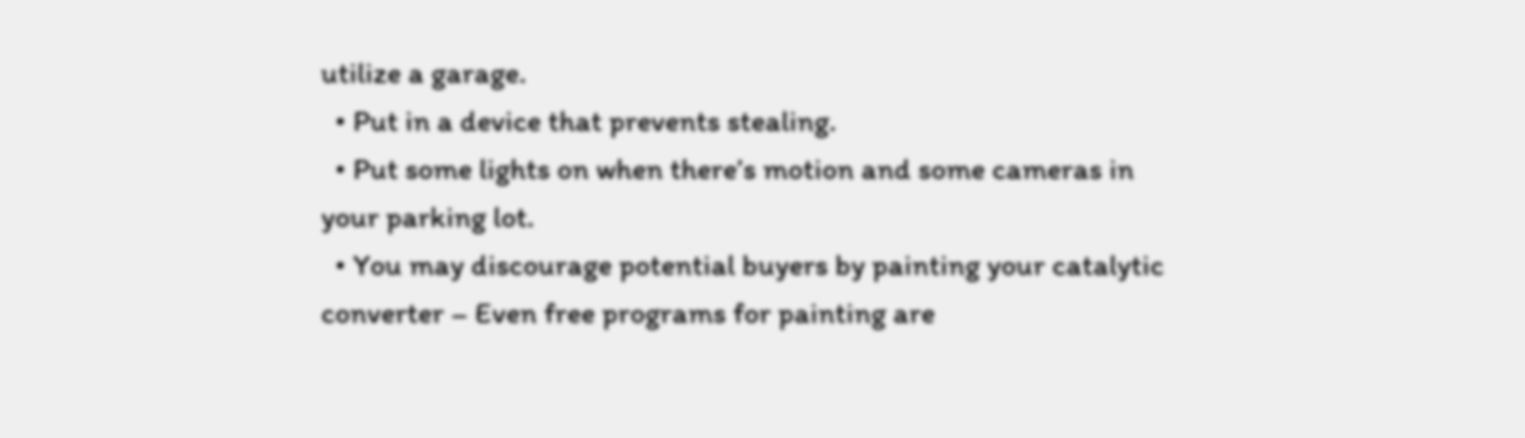utilize a garage.
  • Put in a device that prevents stealing.
  • Put some lights on when there’s motion and some cameras in your parking lot.
  • You may discourage potential buyers by painting your catalytic converter – Even free programs for painting are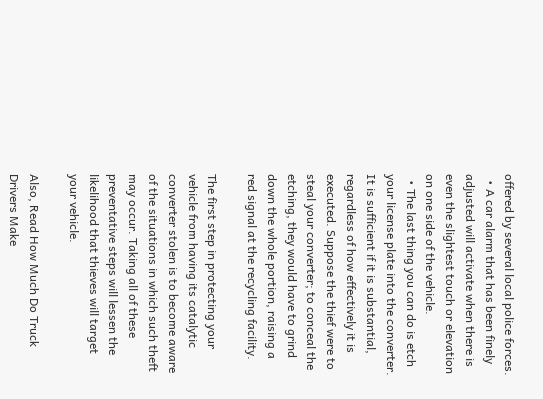offered by several local police forces.
  • A car alarm that has been finely adjusted will activate when there is even the slightest touch or elevation on one side of the vehicle.
  • The last thing you can do is etch your license plate into the converter. It is sufficient if it is substantial, regardless of how effectively it is executed. Suppose the thief were to steal your converter; to conceal the etching, they would have to grind down the whole portion, raising a red signal at the recycling facility.

The first step in protecting your vehicle from having its catalytic converter stolen is to become aware of the situations in which such theft may occur. Taking all of these preventative steps will lessen the likelihood that thieves will target your vehicle.

Also, Read How Much Do Truck Drivers Make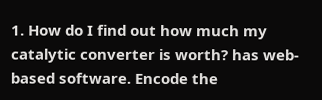1. How do I find out how much my catalytic converter is worth? has web-based software. Encode the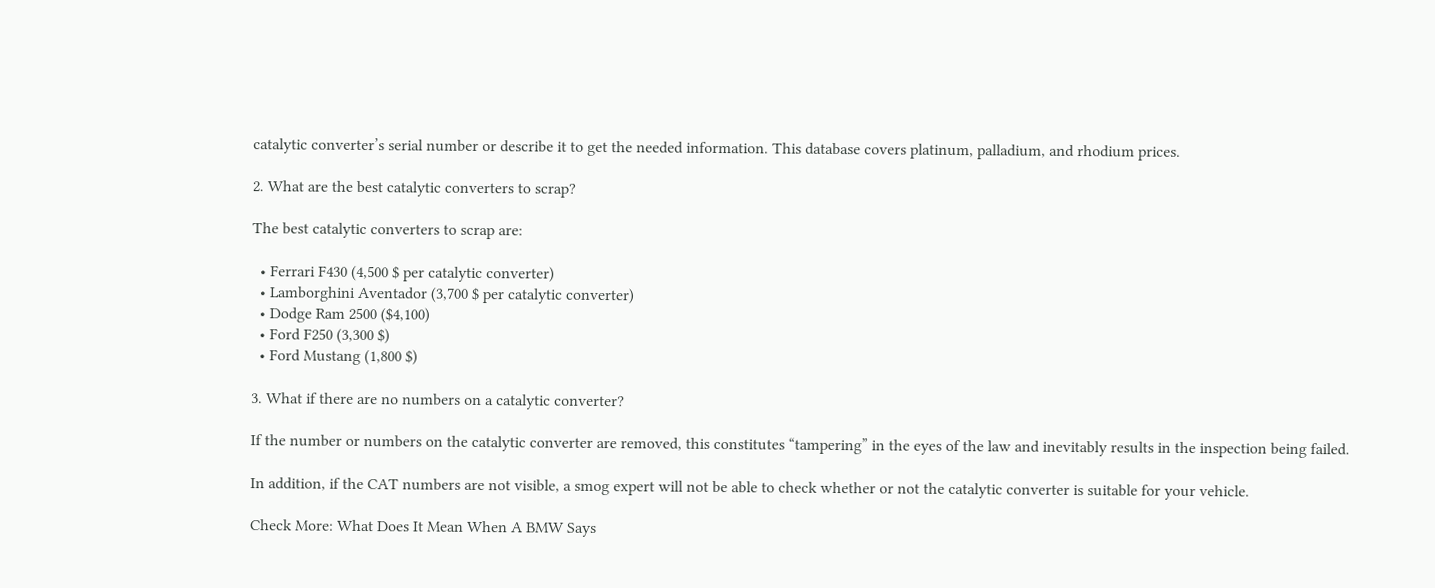catalytic converter’s serial number or describe it to get the needed information. This database covers platinum, palladium, and rhodium prices.

2. What are the best catalytic converters to scrap?

The best catalytic converters to scrap are:

  • Ferrari F430 (4,500 $ per catalytic converter)
  • Lamborghini Aventador (3,700 $ per catalytic converter)
  • Dodge Ram 2500 ($4,100)
  • Ford F250 (3,300 $)
  • Ford Mustang (1,800 $)

3. What if there are no numbers on a catalytic converter?

If the number or numbers on the catalytic converter are removed, this constitutes “tampering” in the eyes of the law and inevitably results in the inspection being failed.

In addition, if the CAT numbers are not visible, a smog expert will not be able to check whether or not the catalytic converter is suitable for your vehicle.

Check More: What Does It Mean When A BMW Says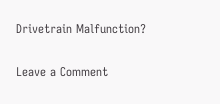Drivetrain Malfunction?

Leave a Comment